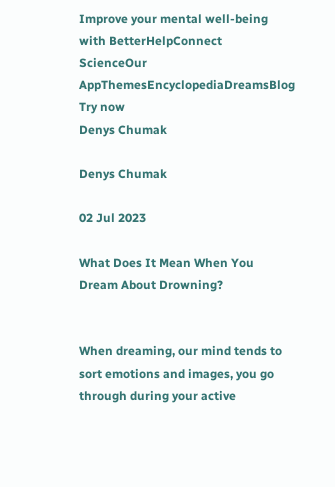Improve your mental well-being with BetterHelpConnect
ScienceOur AppThemesEncyclopediaDreamsBlog
Try now
Denys Chumak

Denys Chumak

02 Jul 2023

What Does It Mean When You Dream About Drowning?


When dreaming, our mind tends to sort emotions and images, you go through during your active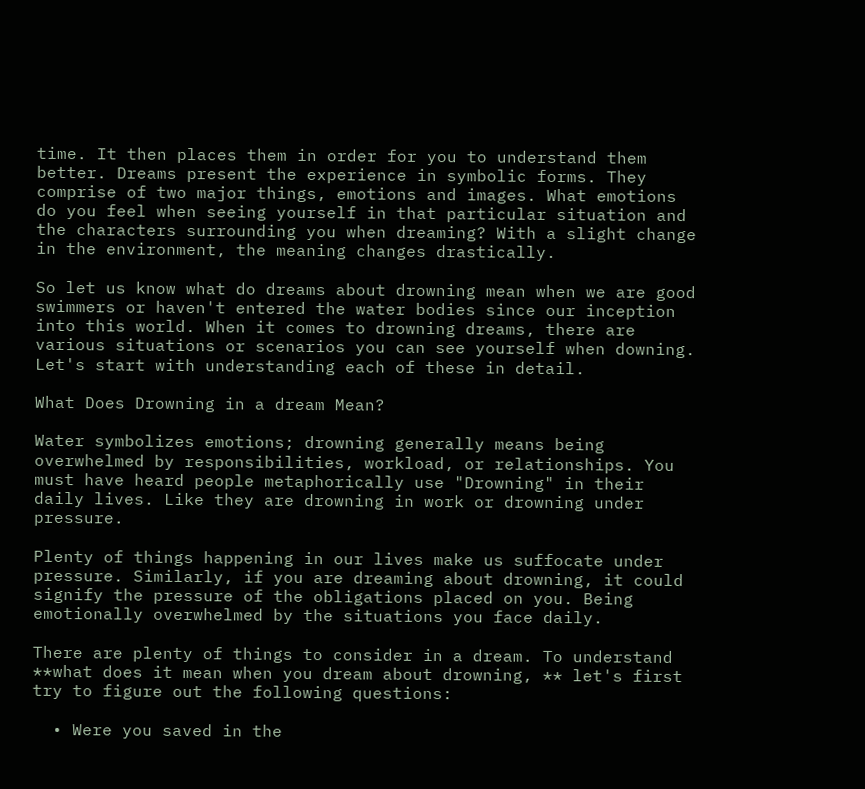time. It then places them in order for you to understand them better. Dreams present the experience in symbolic forms. They comprise of two major things, emotions and images. What emotions do you feel when seeing yourself in that particular situation and the characters surrounding you when dreaming? With a slight change in the environment, the meaning changes drastically.

So let us know what do dreams about drowning mean when we are good swimmers or haven't entered the water bodies since our inception into this world. When it comes to drowning dreams, there are various situations or scenarios you can see yourself when downing. Let's start with understanding each of these in detail.

What Does Drowning in a dream Mean?

Water symbolizes emotions; drowning generally means being overwhelmed by responsibilities, workload, or relationships. You must have heard people metaphorically use "Drowning" in their daily lives. Like they are drowning in work or drowning under pressure.

Plenty of things happening in our lives make us suffocate under pressure. Similarly, if you are dreaming about drowning, it could signify the pressure of the obligations placed on you. Being emotionally overwhelmed by the situations you face daily.

There are plenty of things to consider in a dream. To understand **what does it mean when you dream about drowning, ** let's first try to figure out the following questions:

  • Were you saved in the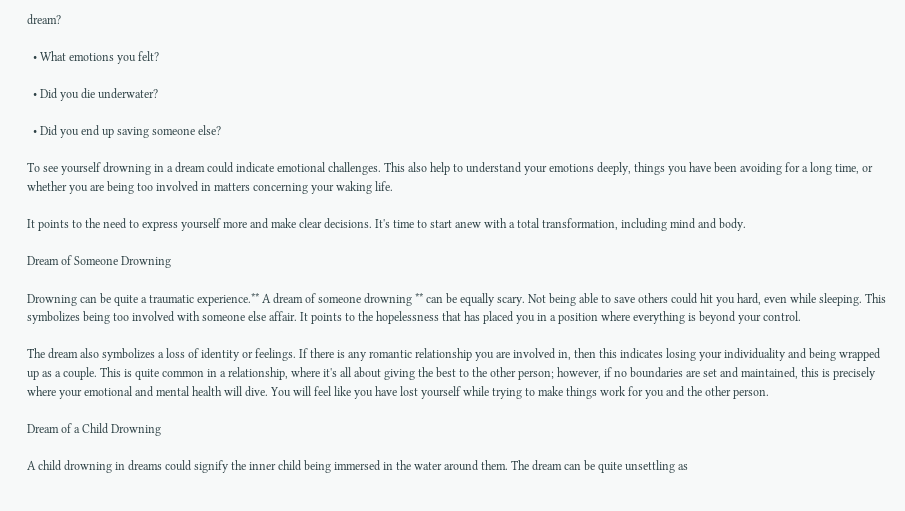dream?

  • What emotions you felt?

  • Did you die underwater?

  • Did you end up saving someone else?

To see yourself drowning in a dream could indicate emotional challenges. This also help to understand your emotions deeply, things you have been avoiding for a long time, or whether you are being too involved in matters concerning your waking life.

It points to the need to express yourself more and make clear decisions. It's time to start anew with a total transformation, including mind and body.

Dream of Someone Drowning

Drowning can be quite a traumatic experience.** A dream of someone drowning ** can be equally scary. Not being able to save others could hit you hard, even while sleeping. This symbolizes being too involved with someone else affair. It points to the hopelessness that has placed you in a position where everything is beyond your control.

The dream also symbolizes a loss of identity or feelings. If there is any romantic relationship you are involved in, then this indicates losing your individuality and being wrapped up as a couple. This is quite common in a relationship, where it's all about giving the best to the other person; however, if no boundaries are set and maintained, this is precisely where your emotional and mental health will dive. You will feel like you have lost yourself while trying to make things work for you and the other person.

Dream of a Child Drowning

A child drowning in dreams could signify the inner child being immersed in the water around them. The dream can be quite unsettling as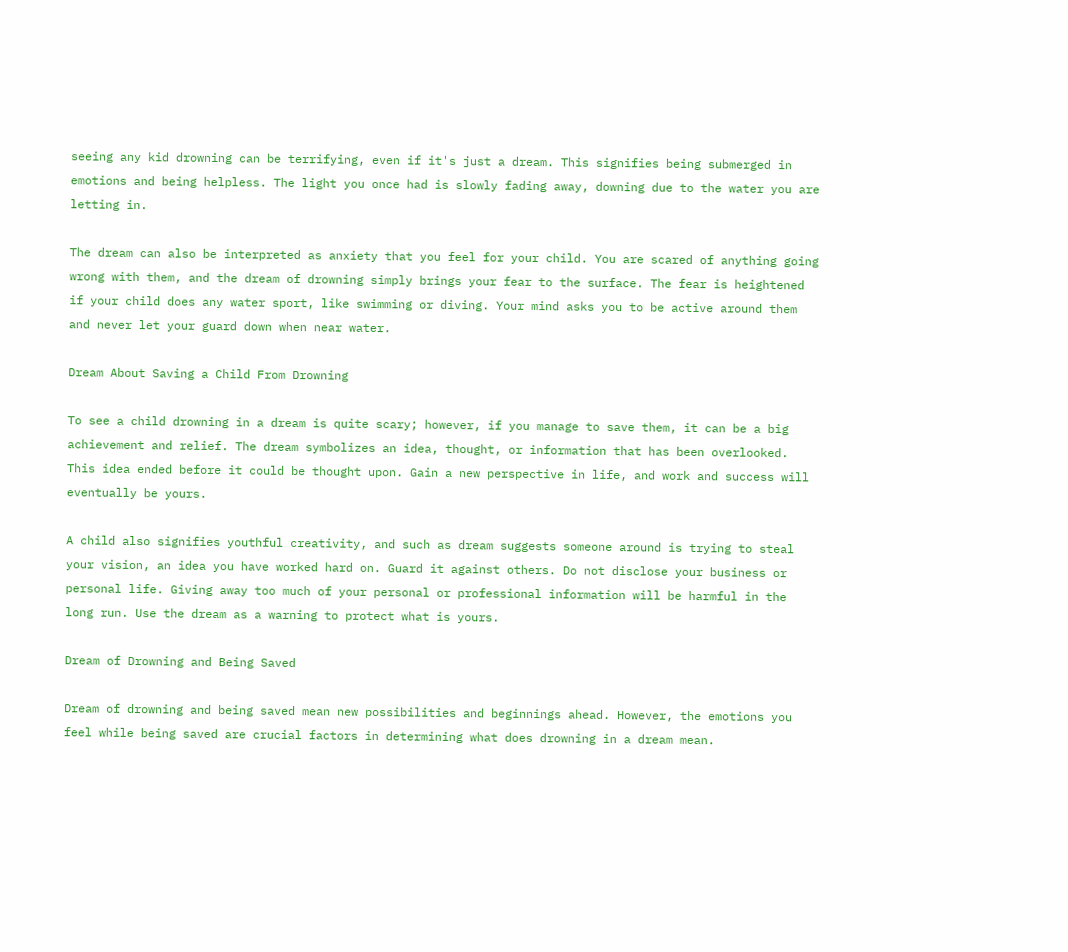seeing any kid drowning can be terrifying, even if it's just a dream. This signifies being submerged in emotions and being helpless. The light you once had is slowly fading away, downing due to the water you are letting in.

The dream can also be interpreted as anxiety that you feel for your child. You are scared of anything going wrong with them, and the dream of drowning simply brings your fear to the surface. The fear is heightened if your child does any water sport, like swimming or diving. Your mind asks you to be active around them and never let your guard down when near water.

Dream About Saving a Child From Drowning

To see a child drowning in a dream is quite scary; however, if you manage to save them, it can be a big achievement and relief. The dream symbolizes an idea, thought, or information that has been overlooked. This idea ended before it could be thought upon. Gain a new perspective in life, and work and success will eventually be yours.

A child also signifies youthful creativity, and such as dream suggests someone around is trying to steal your vision, an idea you have worked hard on. Guard it against others. Do not disclose your business or personal life. Giving away too much of your personal or professional information will be harmful in the long run. Use the dream as a warning to protect what is yours.

Dream of Drowning and Being Saved

Dream of drowning and being saved mean new possibilities and beginnings ahead. However, the emotions you feel while being saved are crucial factors in determining what does drowning in a dream mean.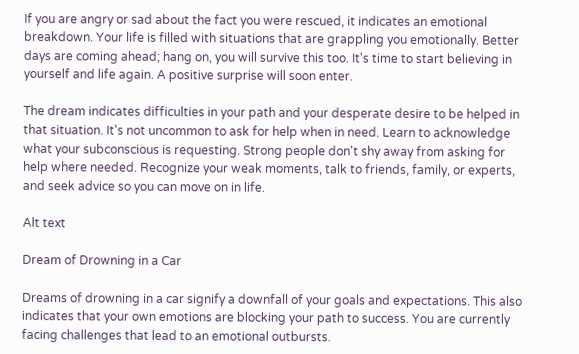If you are angry or sad about the fact you were rescued, it indicates an emotional breakdown. Your life is filled with situations that are grappling you emotionally. Better days are coming ahead; hang on, you will survive this too. It's time to start believing in yourself and life again. A positive surprise will soon enter.

The dream indicates difficulties in your path and your desperate desire to be helped in that situation. It's not uncommon to ask for help when in need. Learn to acknowledge what your subconscious is requesting. Strong people don't shy away from asking for help where needed. Recognize your weak moments, talk to friends, family, or experts, and seek advice so you can move on in life.

Alt text

Dream of Drowning in a Car

Dreams of drowning in a car signify a downfall of your goals and expectations. This also indicates that your own emotions are blocking your path to success. You are currently facing challenges that lead to an emotional outbursts.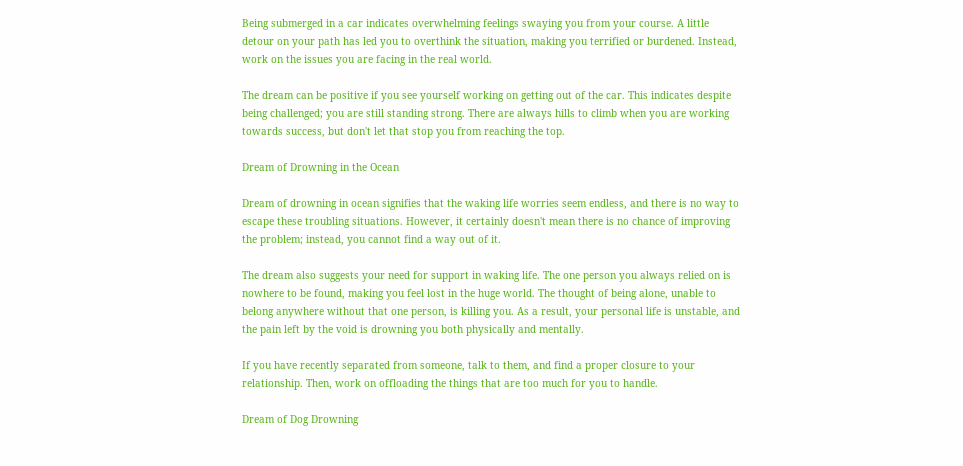Being submerged in a car indicates overwhelming feelings swaying you from your course. A little detour on your path has led you to overthink the situation, making you terrified or burdened. Instead, work on the issues you are facing in the real world.

The dream can be positive if you see yourself working on getting out of the car. This indicates despite being challenged; you are still standing strong. There are always hills to climb when you are working towards success, but don't let that stop you from reaching the top.

Dream of Drowning in the Ocean

Dream of drowning in ocean signifies that the waking life worries seem endless, and there is no way to escape these troubling situations. However, it certainly doesn't mean there is no chance of improving the problem; instead, you cannot find a way out of it.

The dream also suggests your need for support in waking life. The one person you always relied on is nowhere to be found, making you feel lost in the huge world. The thought of being alone, unable to belong anywhere without that one person, is killing you. As a result, your personal life is unstable, and the pain left by the void is drowning you both physically and mentally.

If you have recently separated from someone, talk to them, and find a proper closure to your relationship. Then, work on offloading the things that are too much for you to handle.

Dream of Dog Drowning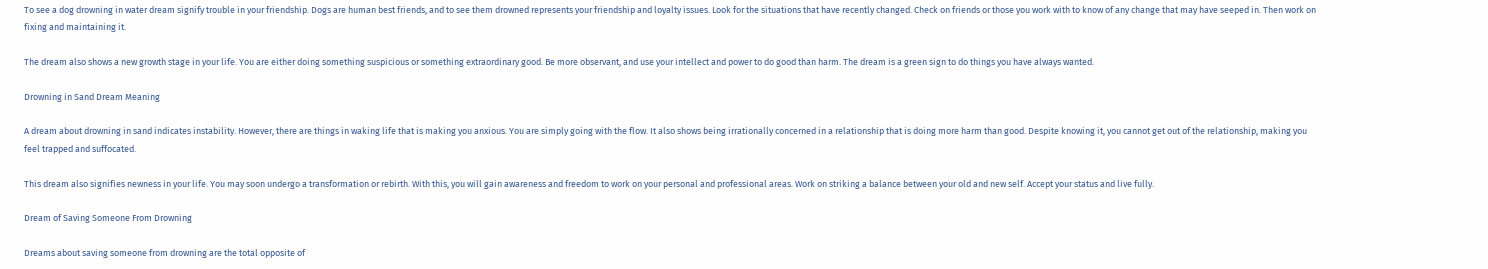To see a dog drowning in water dream signify trouble in your friendship. Dogs are human best friends, and to see them drowned represents your friendship and loyalty issues. Look for the situations that have recently changed. Check on friends or those you work with to know of any change that may have seeped in. Then work on fixing and maintaining it.

The dream also shows a new growth stage in your life. You are either doing something suspicious or something extraordinary good. Be more observant, and use your intellect and power to do good than harm. The dream is a green sign to do things you have always wanted.

Drowning in Sand Dream Meaning

A dream about drowning in sand indicates instability. However, there are things in waking life that is making you anxious. You are simply going with the flow. It also shows being irrationally concerned in a relationship that is doing more harm than good. Despite knowing it, you cannot get out of the relationship, making you feel trapped and suffocated.

This dream also signifies newness in your life. You may soon undergo a transformation or rebirth. With this, you will gain awareness and freedom to work on your personal and professional areas. Work on striking a balance between your old and new self. Accept your status and live fully.

Dream of Saving Someone From Drowning

Dreams about saving someone from drowning are the total opposite of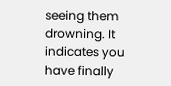seeing them drowning. It indicates you have finally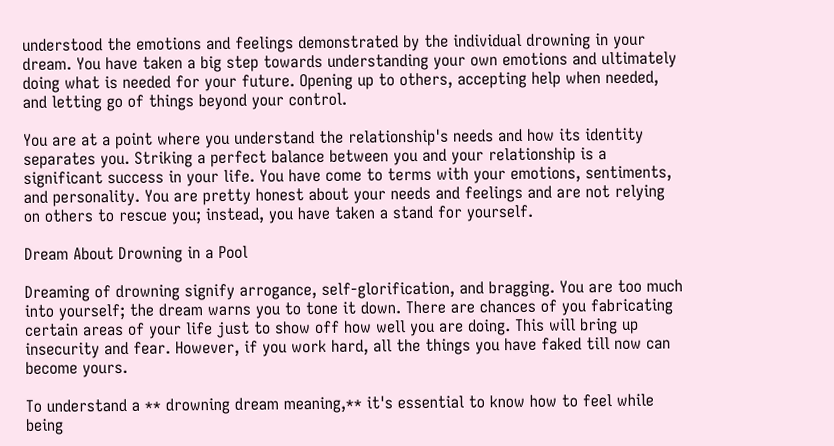understood the emotions and feelings demonstrated by the individual drowning in your dream. You have taken a big step towards understanding your own emotions and ultimately doing what is needed for your future. Opening up to others, accepting help when needed, and letting go of things beyond your control.

You are at a point where you understand the relationship's needs and how its identity separates you. Striking a perfect balance between you and your relationship is a significant success in your life. You have come to terms with your emotions, sentiments, and personality. You are pretty honest about your needs and feelings and are not relying on others to rescue you; instead, you have taken a stand for yourself.

Dream About Drowning in a Pool

Dreaming of drowning signify arrogance, self-glorification, and bragging. You are too much into yourself; the dream warns you to tone it down. There are chances of you fabricating certain areas of your life just to show off how well you are doing. This will bring up insecurity and fear. However, if you work hard, all the things you have faked till now can become yours.

To understand a ** drowning dream meaning,** it's essential to know how to feel while being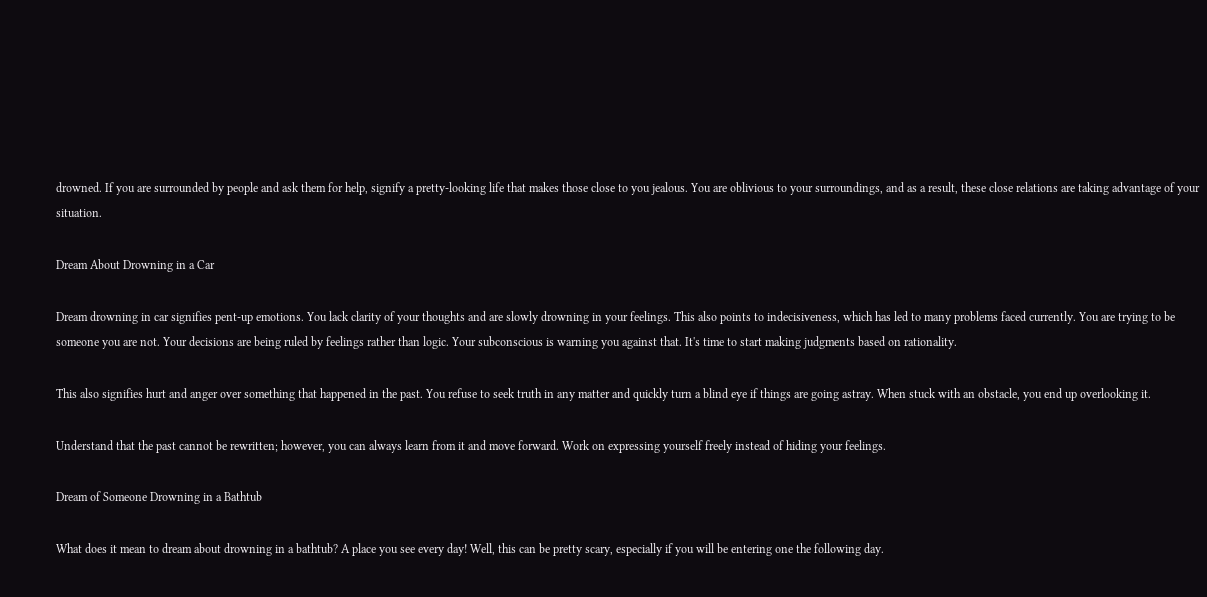drowned. If you are surrounded by people and ask them for help, signify a pretty-looking life that makes those close to you jealous. You are oblivious to your surroundings, and as a result, these close relations are taking advantage of your situation.

Dream About Drowning in a Car

Dream drowning in car signifies pent-up emotions. You lack clarity of your thoughts and are slowly drowning in your feelings. This also points to indecisiveness, which has led to many problems faced currently. You are trying to be someone you are not. Your decisions are being ruled by feelings rather than logic. Your subconscious is warning you against that. It's time to start making judgments based on rationality.

This also signifies hurt and anger over something that happened in the past. You refuse to seek truth in any matter and quickly turn a blind eye if things are going astray. When stuck with an obstacle, you end up overlooking it.

Understand that the past cannot be rewritten; however, you can always learn from it and move forward. Work on expressing yourself freely instead of hiding your feelings.

Dream of Someone Drowning in a Bathtub

What does it mean to dream about drowning in a bathtub? A place you see every day! Well, this can be pretty scary, especially if you will be entering one the following day.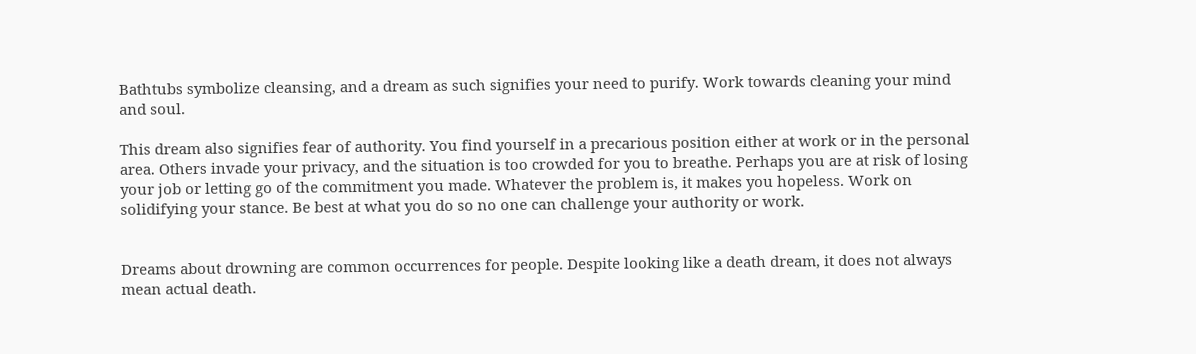Bathtubs symbolize cleansing, and a dream as such signifies your need to purify. Work towards cleaning your mind and soul.

This dream also signifies fear of authority. You find yourself in a precarious position either at work or in the personal area. Others invade your privacy, and the situation is too crowded for you to breathe. Perhaps you are at risk of losing your job or letting go of the commitment you made. Whatever the problem is, it makes you hopeless. Work on solidifying your stance. Be best at what you do so no one can challenge your authority or work.


Dreams about drowning are common occurrences for people. Despite looking like a death dream, it does not always mean actual death.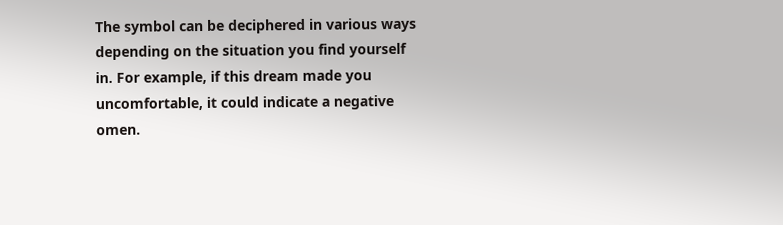The symbol can be deciphered in various ways depending on the situation you find yourself in. For example, if this dream made you uncomfortable, it could indicate a negative omen.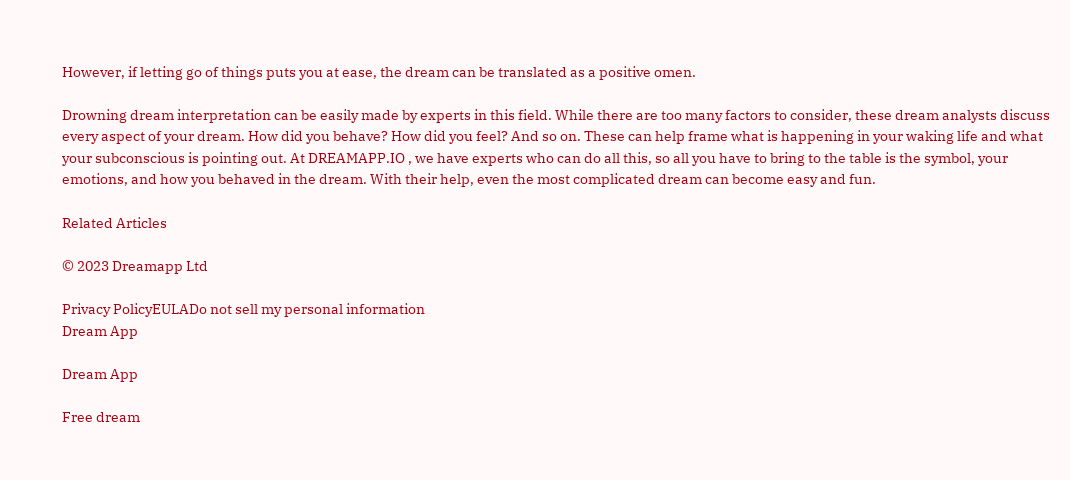However, if letting go of things puts you at ease, the dream can be translated as a positive omen.

Drowning dream interpretation can be easily made by experts in this field. While there are too many factors to consider, these dream analysts discuss every aspect of your dream. How did you behave? How did you feel? And so on. These can help frame what is happening in your waking life and what your subconscious is pointing out. At DREAMAPP.IO , we have experts who can do all this, so all you have to bring to the table is the symbol, your emotions, and how you behaved in the dream. With their help, even the most complicated dream can become easy and fun.

Related Articles

© 2023 Dreamapp Ltd

Privacy PolicyEULADo not sell my personal information
Dream App

Dream App

Free dream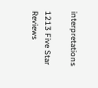interpretations

1213 Five Star Reviews